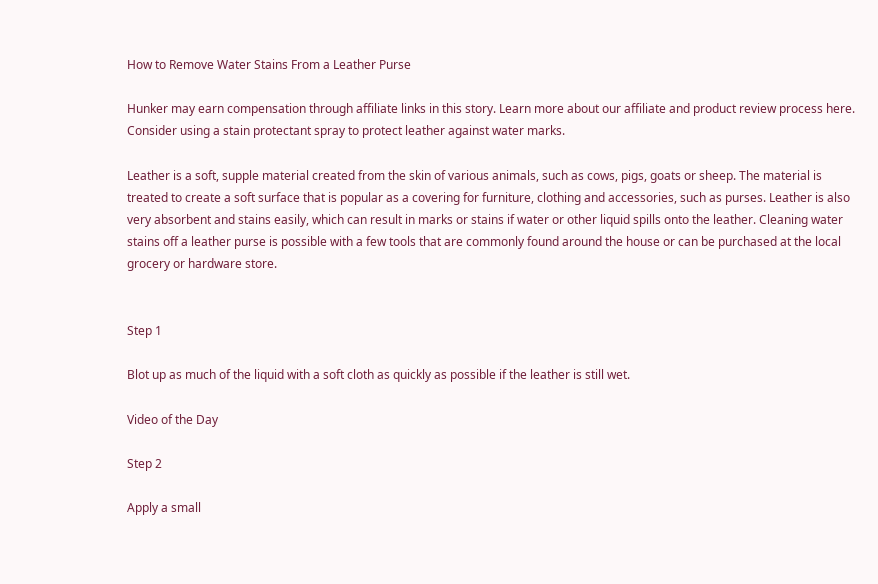How to Remove Water Stains From a Leather Purse

Hunker may earn compensation through affiliate links in this story. Learn more about our affiliate and product review process here.
Consider using a stain protectant spray to protect leather against water marks.

Leather is a soft, supple material created from the skin of various animals, such as cows, pigs, goats or sheep. The material is treated to create a soft surface that is popular as a covering for furniture, clothing and accessories, such as purses. Leather is also very absorbent and stains easily, which can result in marks or stains if water or other liquid spills onto the leather. Cleaning water stains off a leather purse is possible with a few tools that are commonly found around the house or can be purchased at the local grocery or hardware store.


Step 1

Blot up as much of the liquid with a soft cloth as quickly as possible if the leather is still wet.

Video of the Day

Step 2

Apply a small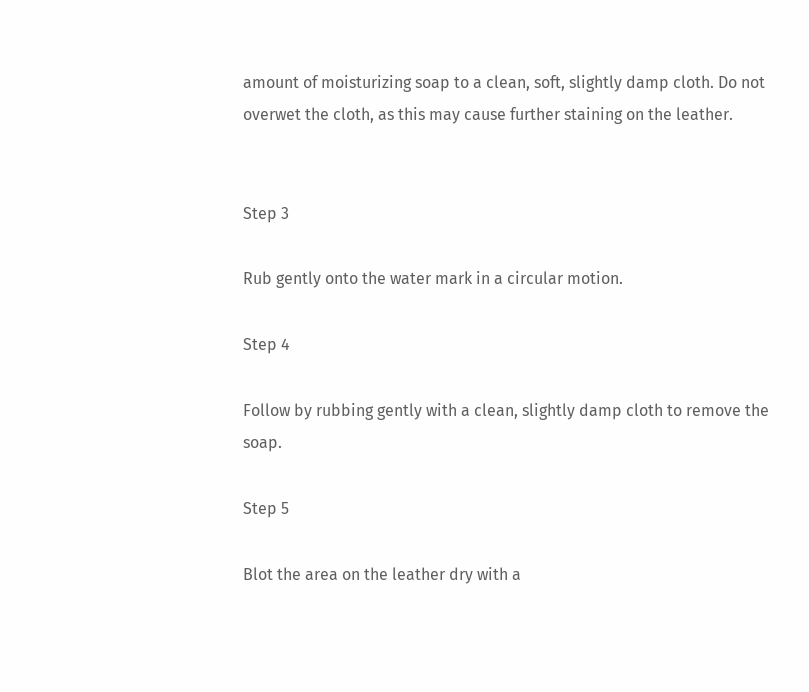amount of moisturizing soap to a clean, soft, slightly damp cloth. Do not overwet the cloth, as this may cause further staining on the leather.


Step 3

Rub gently onto the water mark in a circular motion.

Step 4

Follow by rubbing gently with a clean, slightly damp cloth to remove the soap.

Step 5

Blot the area on the leather dry with a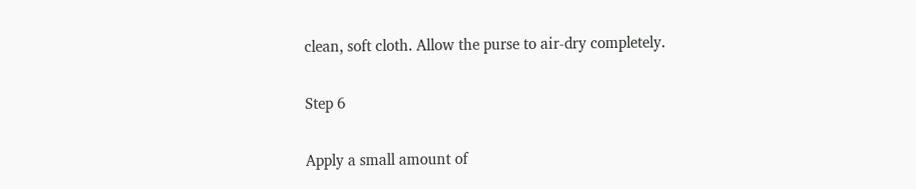clean, soft cloth. Allow the purse to air-dry completely.

Step 6

Apply a small amount of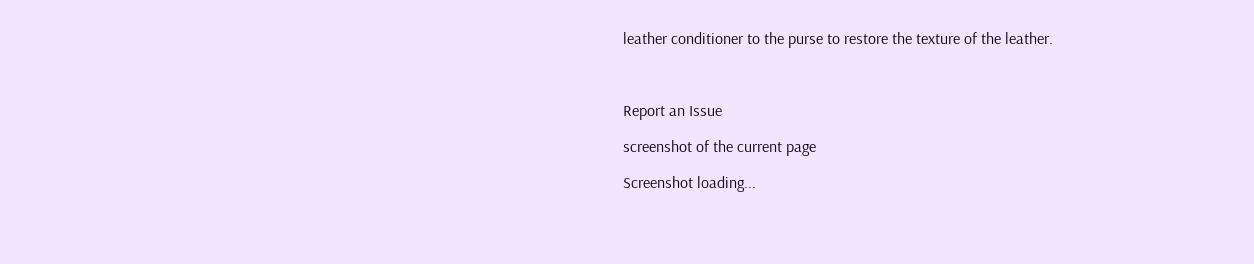leather conditioner to the purse to restore the texture of the leather.



Report an Issue

screenshot of the current page

Screenshot loading...